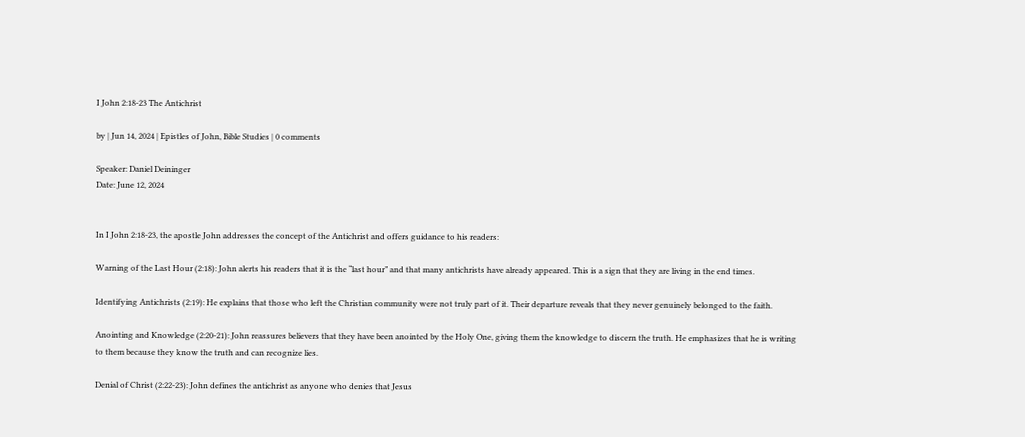I John 2:18-23 The Antichrist

by | Jun 14, 2024 | Epistles of John, Bible Studies | 0 comments

Speaker: Daniel Deininger
Date: June 12, 2024


In I John 2:18-23, the apostle John addresses the concept of the Antichrist and offers guidance to his readers:

Warning of the Last Hour (2:18): John alerts his readers that it is the “last hour” and that many antichrists have already appeared. This is a sign that they are living in the end times.

Identifying Antichrists (2:19): He explains that those who left the Christian community were not truly part of it. Their departure reveals that they never genuinely belonged to the faith.

Anointing and Knowledge (2:20-21): John reassures believers that they have been anointed by the Holy One, giving them the knowledge to discern the truth. He emphasizes that he is writing to them because they know the truth and can recognize lies.

Denial of Christ (2:22-23): John defines the antichrist as anyone who denies that Jesus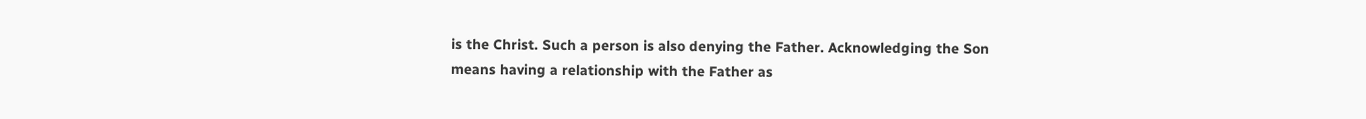is the Christ. Such a person is also denying the Father. Acknowledging the Son means having a relationship with the Father as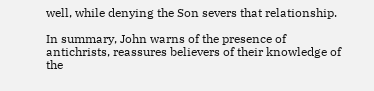well, while denying the Son severs that relationship.

In summary, John warns of the presence of antichrists, reassures believers of their knowledge of the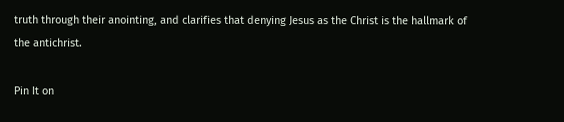truth through their anointing, and clarifies that denying Jesus as the Christ is the hallmark of the antichrist.

Pin It on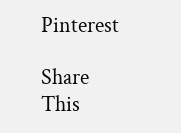Pinterest

Share This